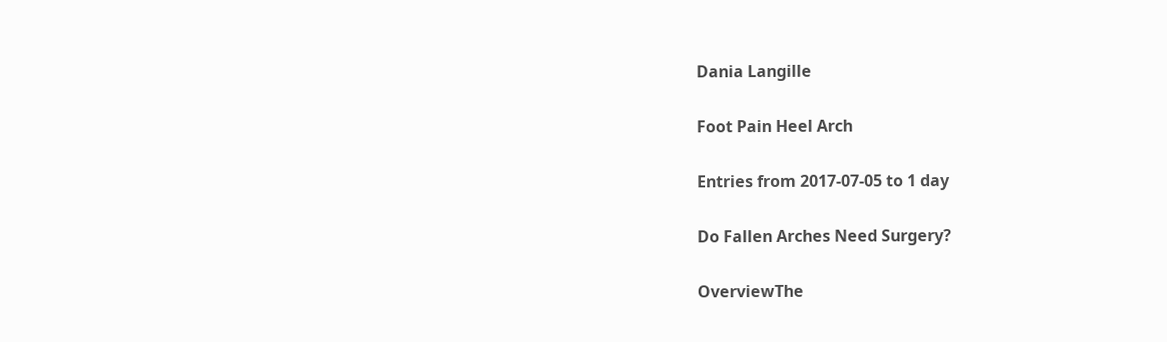Dania Langille

Foot Pain Heel Arch

Entries from 2017-07-05 to 1 day

Do Fallen Arches Need Surgery?

OverviewThe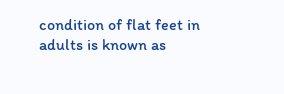condition of flat feet in adults is known as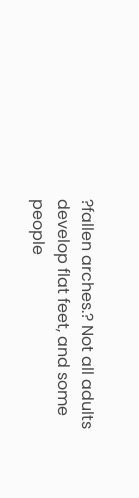?fallen arches.? Not all adults develop flat feet, and some people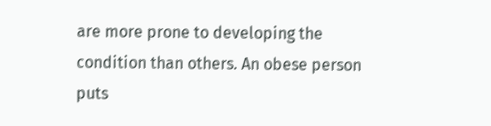are more prone to developing the condition than others. An obese person puts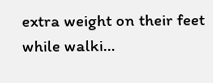extra weight on their feet while walki…